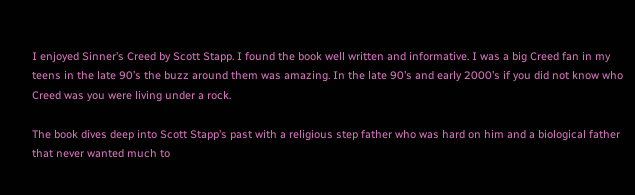I enjoyed Sinner’s Creed by Scott Stapp. I found the book well written and informative. I was a big Creed fan in my teens in the late 90’s the buzz around them was amazing. In the late 90’s and early 2000’s if you did not know who Creed was you were living under a rock.

The book dives deep into Scott Stapp’s past with a religious step father who was hard on him and a biological father that never wanted much to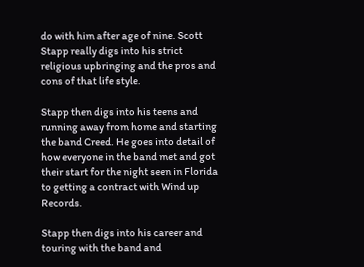do with him after age of nine. Scott Stapp really digs into his strict religious upbringing and the pros and cons of that life style.

Stapp then digs into his teens and running away from home and starting the band Creed. He goes into detail of how everyone in the band met and got their start for the night seen in Florida to getting a contract with Wind up Records.

Stapp then digs into his career and touring with the band and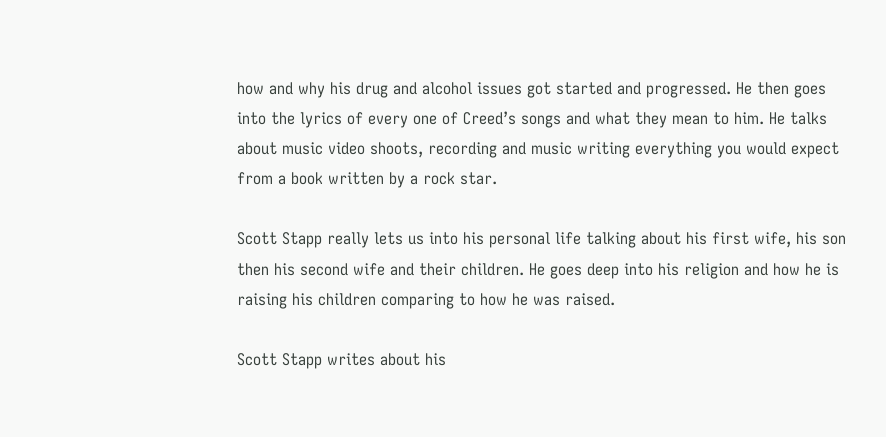how and why his drug and alcohol issues got started and progressed. He then goes into the lyrics of every one of Creed’s songs and what they mean to him. He talks about music video shoots, recording and music writing everything you would expect from a book written by a rock star.

Scott Stapp really lets us into his personal life talking about his first wife, his son then his second wife and their children. He goes deep into his religion and how he is raising his children comparing to how he was raised.

Scott Stapp writes about his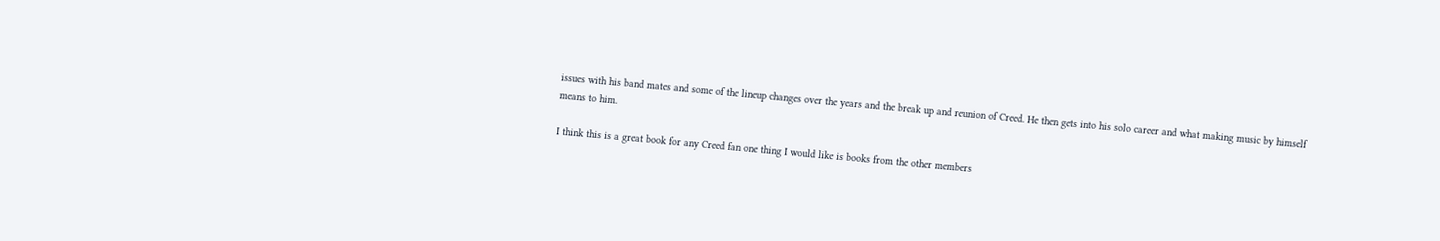issues with his band mates and some of the lineup changes over the years and the break up and reunion of Creed. He then gets into his solo career and what making music by himself means to him.

I think this is a great book for any Creed fan one thing I would like is books from the other members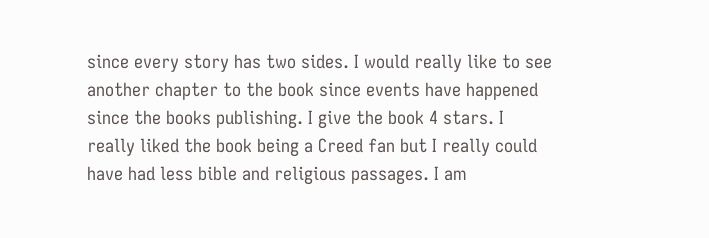since every story has two sides. I would really like to see another chapter to the book since events have happened since the books publishing. I give the book 4 stars. I really liked the book being a Creed fan but I really could have had less bible and religious passages. I am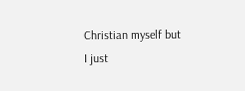Christian myself but I just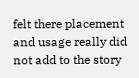felt there placement and usage really did not add to the story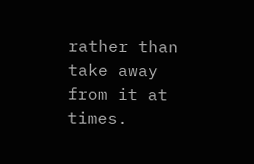rather than take away from it at times.